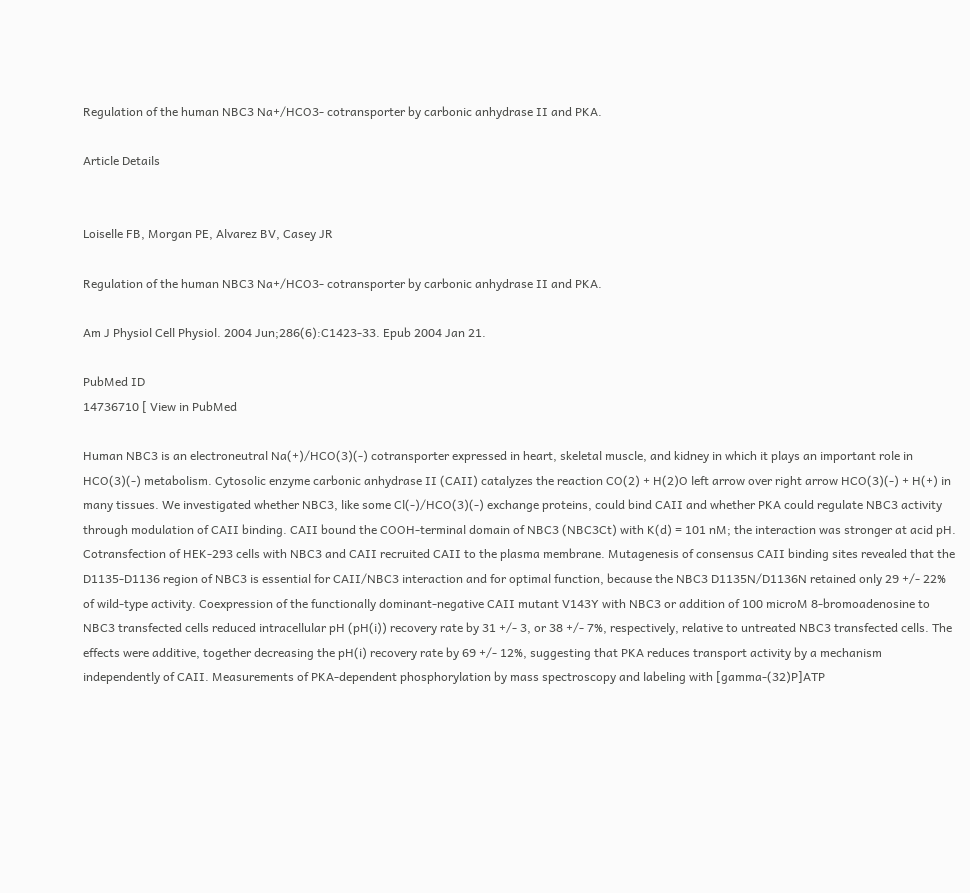Regulation of the human NBC3 Na+/HCO3- cotransporter by carbonic anhydrase II and PKA.

Article Details


Loiselle FB, Morgan PE, Alvarez BV, Casey JR

Regulation of the human NBC3 Na+/HCO3- cotransporter by carbonic anhydrase II and PKA.

Am J Physiol Cell Physiol. 2004 Jun;286(6):C1423-33. Epub 2004 Jan 21.

PubMed ID
14736710 [ View in PubMed

Human NBC3 is an electroneutral Na(+)/HCO(3)(-) cotransporter expressed in heart, skeletal muscle, and kidney in which it plays an important role in HCO(3)(-) metabolism. Cytosolic enzyme carbonic anhydrase II (CAII) catalyzes the reaction CO(2) + H(2)O left arrow over right arrow HCO(3)(-) + H(+) in many tissues. We investigated whether NBC3, like some Cl(-)/HCO(3)(-) exchange proteins, could bind CAII and whether PKA could regulate NBC3 activity through modulation of CAII binding. CAII bound the COOH-terminal domain of NBC3 (NBC3Ct) with K(d) = 101 nM; the interaction was stronger at acid pH. Cotransfection of HEK-293 cells with NBC3 and CAII recruited CAII to the plasma membrane. Mutagenesis of consensus CAII binding sites revealed that the D1135-D1136 region of NBC3 is essential for CAII/NBC3 interaction and for optimal function, because the NBC3 D1135N/D1136N retained only 29 +/- 22% of wild-type activity. Coexpression of the functionally dominant-negative CAII mutant V143Y with NBC3 or addition of 100 microM 8-bromoadenosine to NBC3 transfected cells reduced intracellular pH (pH(i)) recovery rate by 31 +/- 3, or 38 +/- 7%, respectively, relative to untreated NBC3 transfected cells. The effects were additive, together decreasing the pH(i) recovery rate by 69 +/- 12%, suggesting that PKA reduces transport activity by a mechanism independently of CAII. Measurements of PKA-dependent phosphorylation by mass spectroscopy and labeling with [gamma-(32)P]ATP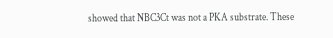showed that NBC3Ct was not a PKA substrate. These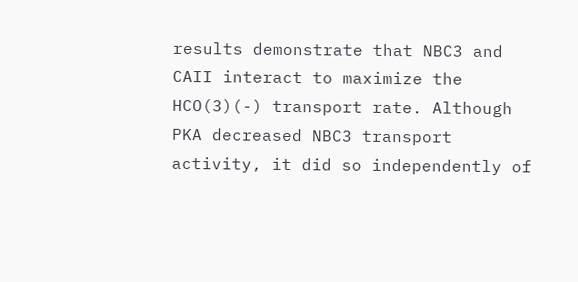results demonstrate that NBC3 and CAII interact to maximize the HCO(3)(-) transport rate. Although PKA decreased NBC3 transport activity, it did so independently of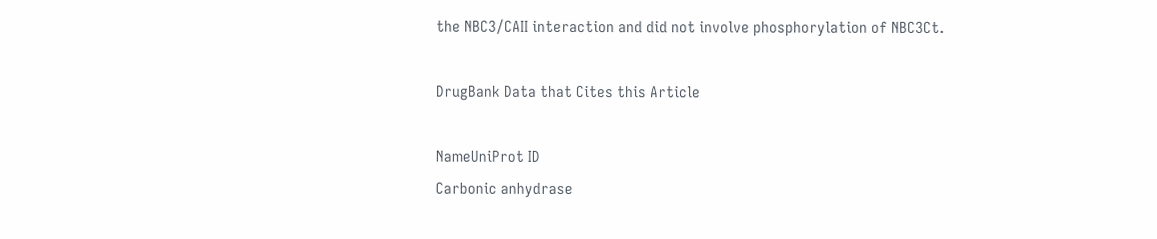the NBC3/CAII interaction and did not involve phosphorylation of NBC3Ct.

DrugBank Data that Cites this Article

NameUniProt ID
Carbonic anhydrase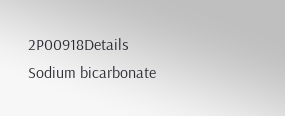2P00918Details
Sodium bicarbonate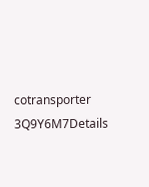cotransporter 3Q9Y6M7Details